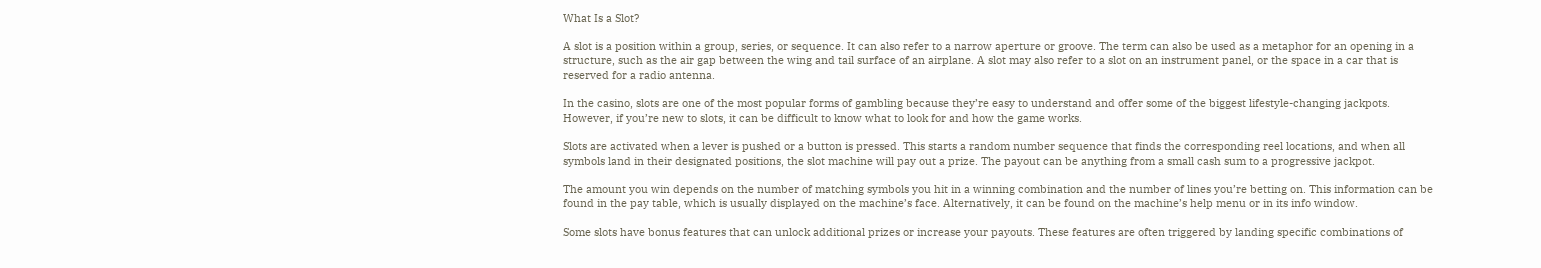What Is a Slot?

A slot is a position within a group, series, or sequence. It can also refer to a narrow aperture or groove. The term can also be used as a metaphor for an opening in a structure, such as the air gap between the wing and tail surface of an airplane. A slot may also refer to a slot on an instrument panel, or the space in a car that is reserved for a radio antenna.

In the casino, slots are one of the most popular forms of gambling because they’re easy to understand and offer some of the biggest lifestyle-changing jackpots. However, if you’re new to slots, it can be difficult to know what to look for and how the game works.

Slots are activated when a lever is pushed or a button is pressed. This starts a random number sequence that finds the corresponding reel locations, and when all symbols land in their designated positions, the slot machine will pay out a prize. The payout can be anything from a small cash sum to a progressive jackpot.

The amount you win depends on the number of matching symbols you hit in a winning combination and the number of lines you’re betting on. This information can be found in the pay table, which is usually displayed on the machine’s face. Alternatively, it can be found on the machine’s help menu or in its info window.

Some slots have bonus features that can unlock additional prizes or increase your payouts. These features are often triggered by landing specific combinations of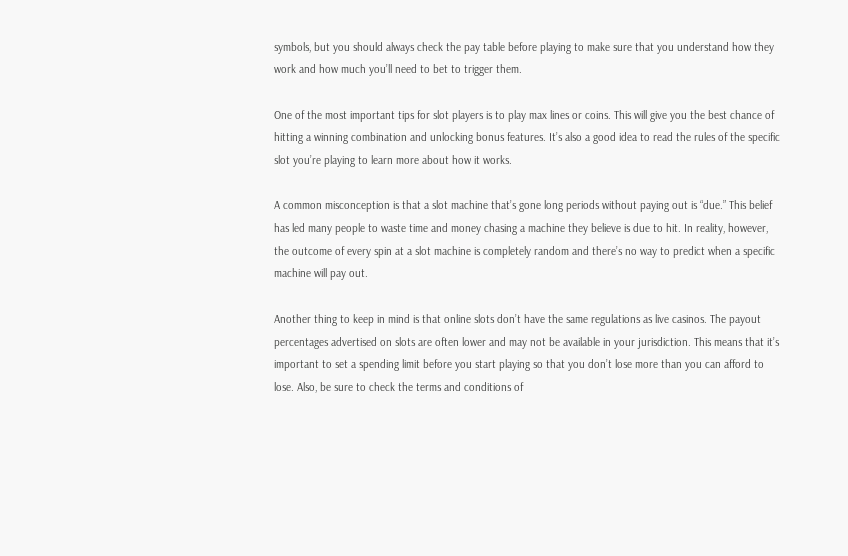symbols, but you should always check the pay table before playing to make sure that you understand how they work and how much you’ll need to bet to trigger them.

One of the most important tips for slot players is to play max lines or coins. This will give you the best chance of hitting a winning combination and unlocking bonus features. It’s also a good idea to read the rules of the specific slot you’re playing to learn more about how it works.

A common misconception is that a slot machine that’s gone long periods without paying out is “due.” This belief has led many people to waste time and money chasing a machine they believe is due to hit. In reality, however, the outcome of every spin at a slot machine is completely random and there’s no way to predict when a specific machine will pay out.

Another thing to keep in mind is that online slots don’t have the same regulations as live casinos. The payout percentages advertised on slots are often lower and may not be available in your jurisdiction. This means that it’s important to set a spending limit before you start playing so that you don’t lose more than you can afford to lose. Also, be sure to check the terms and conditions of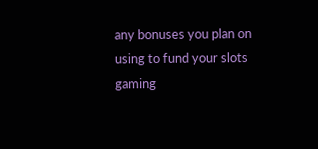any bonuses you plan on using to fund your slots gaming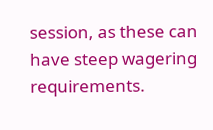session, as these can have steep wagering requirements.